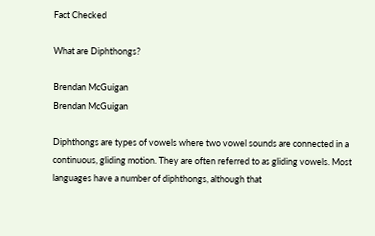Fact Checked

What are Diphthongs?

Brendan McGuigan
Brendan McGuigan

Diphthongs are types of vowels where two vowel sounds are connected in a continuous, gliding motion. They are often referred to as gliding vowels. Most languages have a number of diphthongs, although that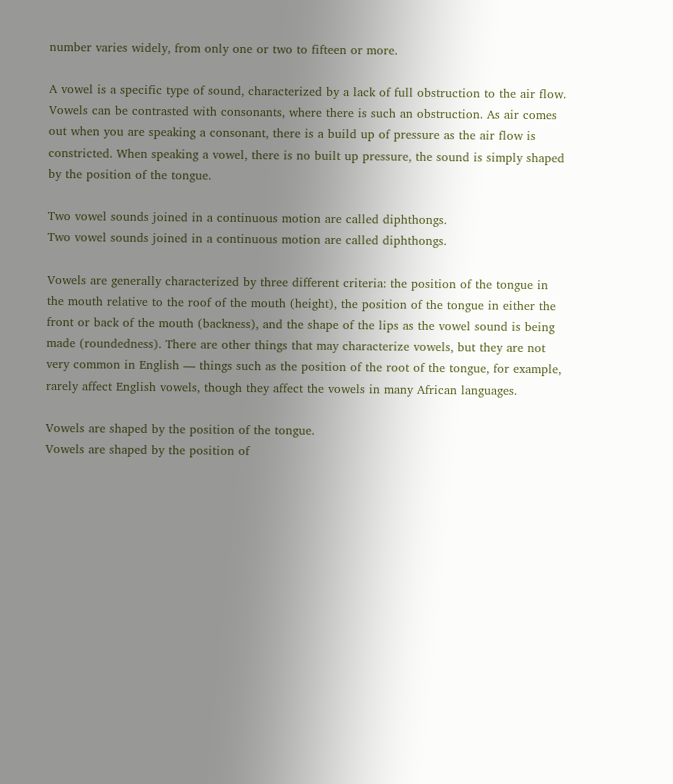number varies widely, from only one or two to fifteen or more.

A vowel is a specific type of sound, characterized by a lack of full obstruction to the air flow. Vowels can be contrasted with consonants, where there is such an obstruction. As air comes out when you are speaking a consonant, there is a build up of pressure as the air flow is constricted. When speaking a vowel, there is no built up pressure, the sound is simply shaped by the position of the tongue.

Two vowel sounds joined in a continuous motion are called diphthongs.
Two vowel sounds joined in a continuous motion are called diphthongs.

Vowels are generally characterized by three different criteria: the position of the tongue in the mouth relative to the roof of the mouth (height), the position of the tongue in either the front or back of the mouth (backness), and the shape of the lips as the vowel sound is being made (roundedness). There are other things that may characterize vowels, but they are not very common in English — things such as the position of the root of the tongue, for example, rarely affect English vowels, though they affect the vowels in many African languages.

Vowels are shaped by the position of the tongue.
Vowels are shaped by the position of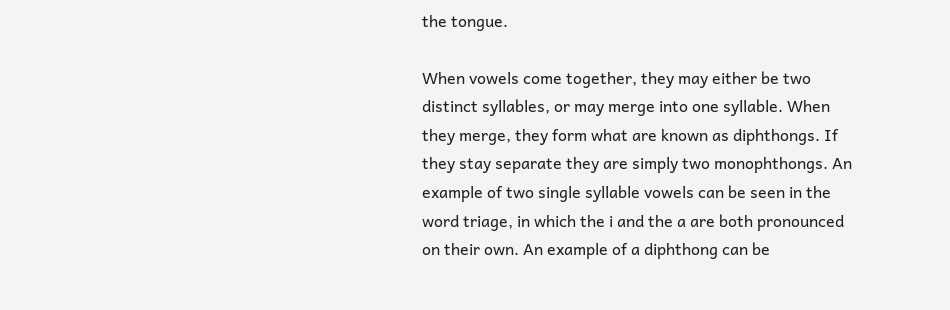the tongue.

When vowels come together, they may either be two distinct syllables, or may merge into one syllable. When they merge, they form what are known as diphthongs. If they stay separate they are simply two monophthongs. An example of two single syllable vowels can be seen in the word triage, in which the i and the a are both pronounced on their own. An example of a diphthong can be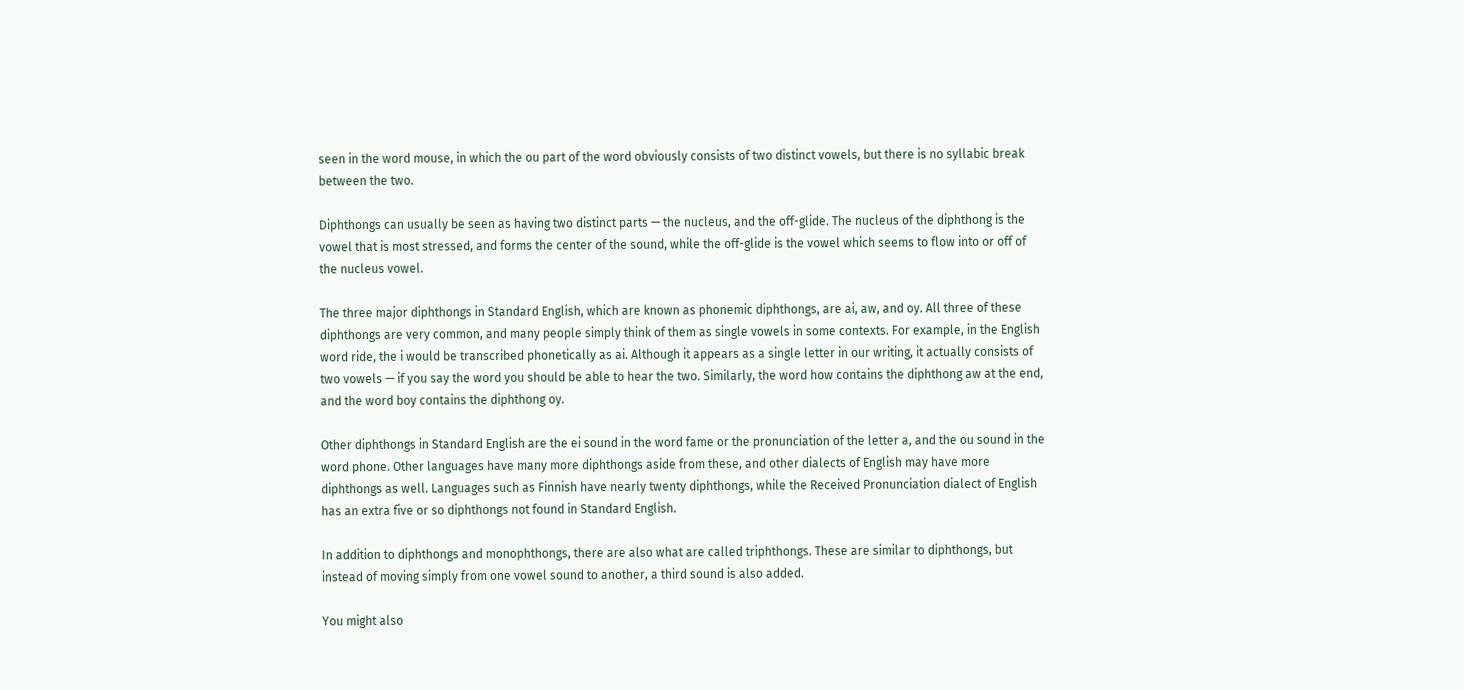seen in the word mouse, in which the ou part of the word obviously consists of two distinct vowels, but there is no syllabic break between the two.

Diphthongs can usually be seen as having two distinct parts — the nucleus, and the off-glide. The nucleus of the diphthong is the vowel that is most stressed, and forms the center of the sound, while the off-glide is the vowel which seems to flow into or off of the nucleus vowel.

The three major diphthongs in Standard English, which are known as phonemic diphthongs, are ai, aw, and oy. All three of these diphthongs are very common, and many people simply think of them as single vowels in some contexts. For example, in the English word ride, the i would be transcribed phonetically as ai. Although it appears as a single letter in our writing, it actually consists of two vowels — if you say the word you should be able to hear the two. Similarly, the word how contains the diphthong aw at the end, and the word boy contains the diphthong oy.

Other diphthongs in Standard English are the ei sound in the word fame or the pronunciation of the letter a, and the ou sound in the word phone. Other languages have many more diphthongs aside from these, and other dialects of English may have more diphthongs as well. Languages such as Finnish have nearly twenty diphthongs, while the Received Pronunciation dialect of English has an extra five or so diphthongs not found in Standard English.

In addition to diphthongs and monophthongs, there are also what are called triphthongs. These are similar to diphthongs, but instead of moving simply from one vowel sound to another, a third sound is also added.

You might also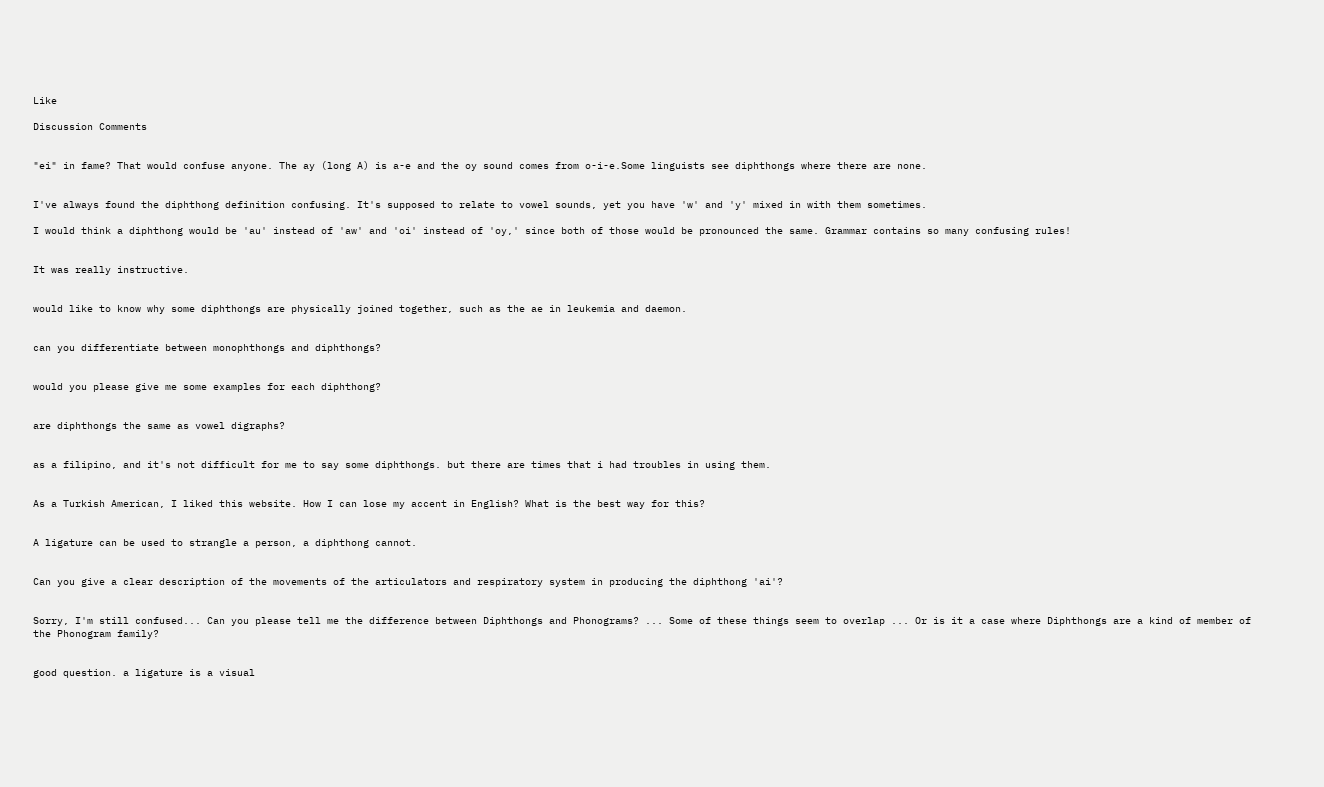Like

Discussion Comments


"ei" in fame? That would confuse anyone. The ay (long A) is a-e and the oy sound comes from o-i-e.Some linguists see diphthongs where there are none.


I've always found the diphthong definition confusing. It's supposed to relate to vowel sounds, yet you have 'w' and 'y' mixed in with them sometimes.

I would think a diphthong would be 'au' instead of 'aw' and 'oi' instead of 'oy,' since both of those would be pronounced the same. Grammar contains so many confusing rules!


It was really instructive.


would like to know why some diphthongs are physically joined together, such as the ae in leukemia and daemon.


can you differentiate between monophthongs and diphthongs?


would you please give me some examples for each diphthong?


are diphthongs the same as vowel digraphs?


as a filipino, and it's not difficult for me to say some diphthongs. but there are times that i had troubles in using them.


As a Turkish American, I liked this website. How I can lose my accent in English? What is the best way for this?


A ligature can be used to strangle a person, a diphthong cannot.


Can you give a clear description of the movements of the articulators and respiratory system in producing the diphthong 'ai'?


Sorry, I'm still confused... Can you please tell me the difference between Diphthongs and Phonograms? ... Some of these things seem to overlap ... Or is it a case where Diphthongs are a kind of member of the Phonogram family?


good question. a ligature is a visual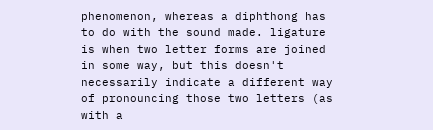phenomenon, whereas a diphthong has to do with the sound made. ligature is when two letter forms are joined in some way, but this doesn't necessarily indicate a different way of pronouncing those two letters (as with a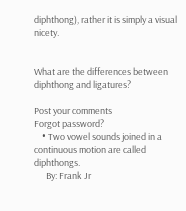diphthong), rather it is simply a visual nicety.


What are the differences between diphthong and ligatures?

Post your comments
Forgot password?
    • Two vowel sounds joined in a continuous motion are called diphthongs.
      By: Frank Jr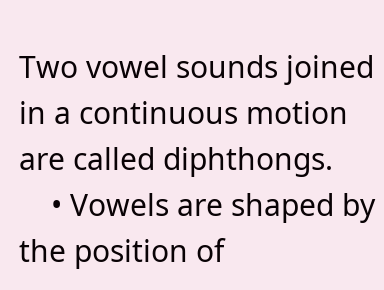Two vowel sounds joined in a continuous motion are called diphthongs.
    • Vowels are shaped by the position of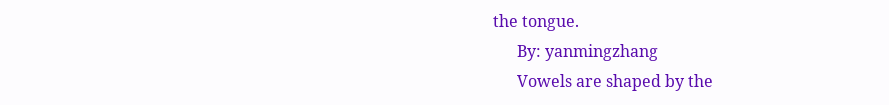the tongue.
      By: yanmingzhang
      Vowels are shaped by the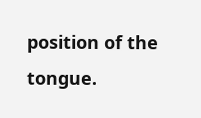position of the tongue.